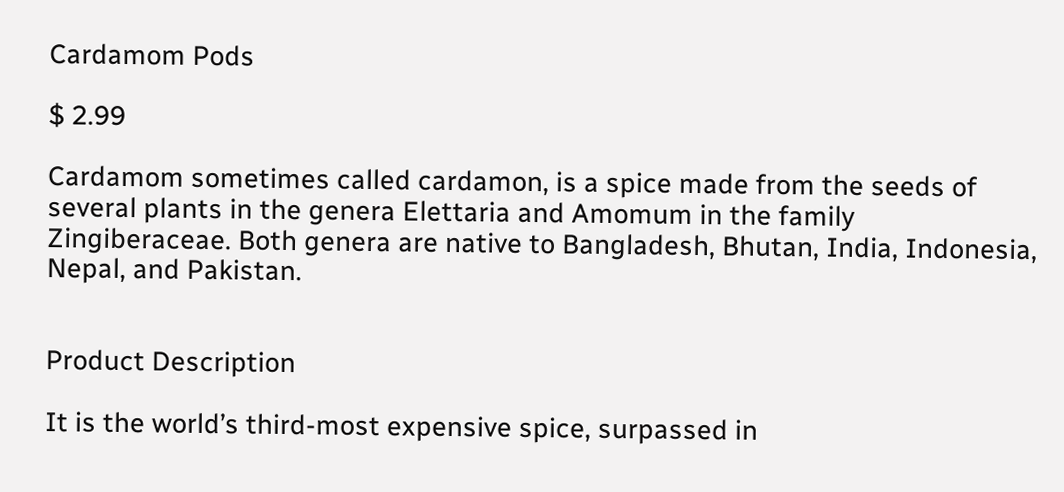Cardamom Pods

$ 2.99

Cardamom sometimes called cardamon, is a spice made from the seeds of several plants in the genera Elettaria and Amomum in the family Zingiberaceae. Both genera are native to Bangladesh, Bhutan, India, Indonesia, Nepal, and Pakistan.


Product Description

It is the world’s third-most expensive spice, surpassed in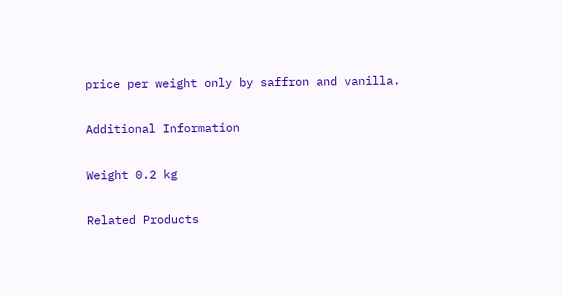price per weight only by saffron and vanilla.

Additional Information

Weight 0.2 kg

Related Products